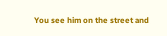You see him on the street and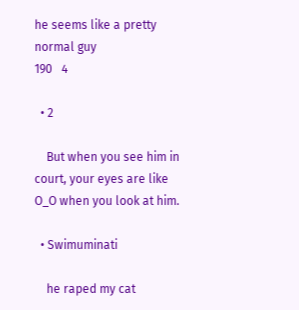he seems like a pretty normal guy
190   4

  • 2

    But when you see him in court, your eyes are like O_O when you look at him.

  • Swimuminati

    he raped my cat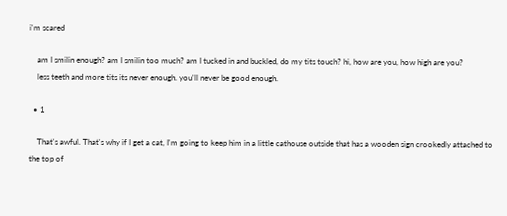i'm scared

    am I smilin enough? am I smilin too much? am I tucked in and buckled, do my tits touch? hi, how are you, how high are you?
    less teeth and more tits its never enough. you'll never be good enough.

  • 1

    That's awful. That's why if I get a cat, I'm going to keep him in a little cathouse outside that has a wooden sign crookedly attached to the top of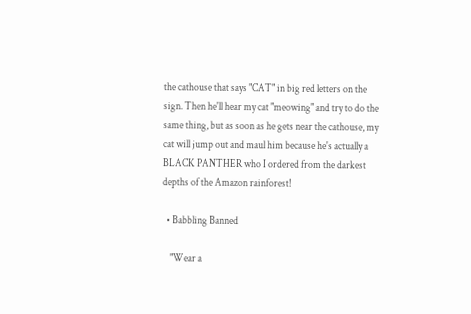the cathouse that says "CAT" in big red letters on the sign. Then he'll hear my cat "meowing" and try to do the same thing, but as soon as he gets near the cathouse, my cat will jump out and maul him because he's actually a BLACK PANTHER who I ordered from the darkest depths of the Amazon rainforest!

  • Babbling Banned

    "Wear a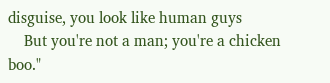disguise, you look like human guys
    But you're not a man; you're a chicken boo."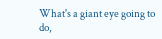What's a giant eye going to do,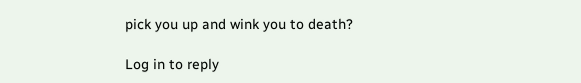pick you up and wink you to death?

Log in to reply